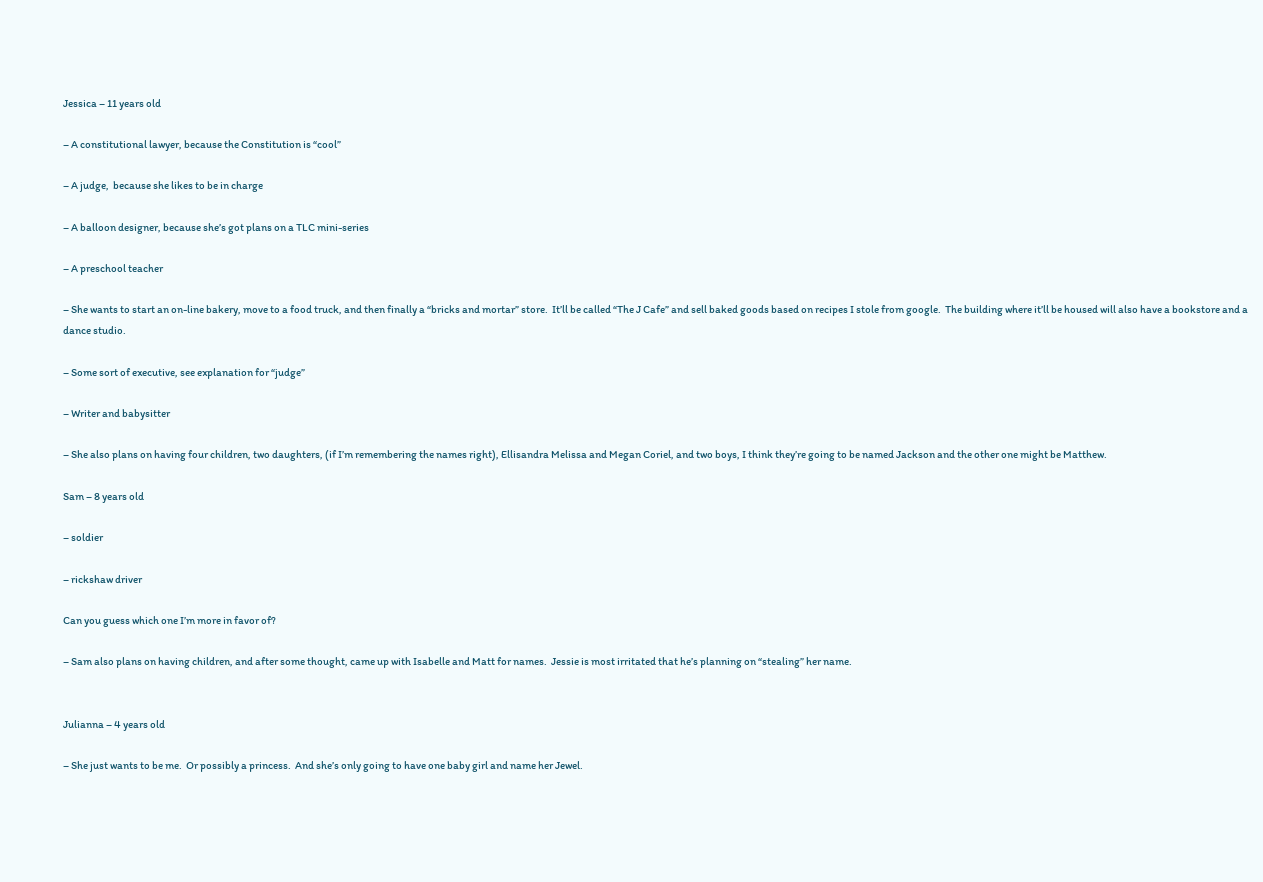Jessica – 11 years old

– A constitutional lawyer, because the Constitution is “cool”

– A judge,  because she likes to be in charge

– A balloon designer, because she’s got plans on a TLC mini-series

– A preschool teacher

– She wants to start an on-line bakery, move to a food truck, and then finally a “bricks and mortar” store.  It’ll be called “The J Cafe” and sell baked goods based on recipes I stole from google.  The building where it’ll be housed will also have a bookstore and a dance studio.

– Some sort of executive, see explanation for “judge”

– Writer and babysitter

– She also plans on having four children, two daughters, (if I’m remembering the names right), Ellisandra Melissa and Megan Coriel, and two boys, I think they’re going to be named Jackson and the other one might be Matthew.

Sam – 8 years old

– soldier

– rickshaw driver

Can you guess which one I’m more in favor of?

– Sam also plans on having children, and after some thought, came up with Isabelle and Matt for names.  Jessie is most irritated that he’s planning on “stealing” her name.


Julianna – 4 years old

– She just wants to be me.  Or possibly a princess.  And she’s only going to have one baby girl and name her Jewel.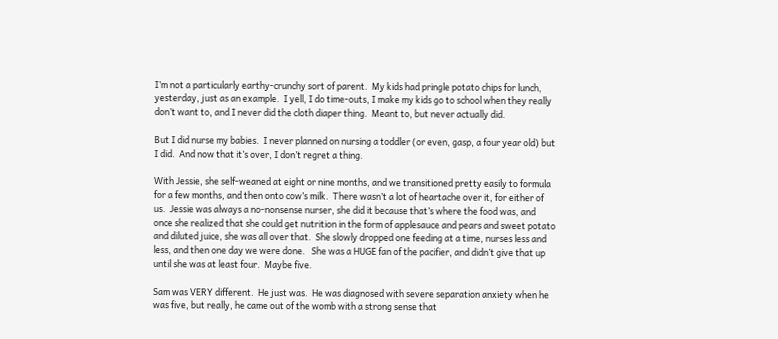I’m not a particularly earthy-crunchy sort of parent.  My kids had pringle potato chips for lunch, yesterday, just as an example.  I yell, I do time-outs, I make my kids go to school when they really don’t want to, and I never did the cloth diaper thing.  Meant to, but never actually did.

But I did nurse my babies.  I never planned on nursing a toddler (or even, gasp, a four year old) but I did.  And now that it’s over, I don’t regret a thing.

With Jessie, she self-weaned at eight or nine months, and we transitioned pretty easily to formula for a few months, and then onto cow’s milk.  There wasn’t a lot of heartache over it, for either of us.  Jessie was always a no-nonsense nurser, she did it because that’s where the food was, and once she realized that she could get nutrition in the form of applesauce and pears and sweet potato and diluted juice, she was all over that.  She slowly dropped one feeding at a time, nurses less and less, and then one day we were done.   She was a HUGE fan of the pacifier, and didn’t give that up until she was at least four.  Maybe five.

Sam was VERY different.  He just was.  He was diagnosed with severe separation anxiety when he was five, but really, he came out of the womb with a strong sense that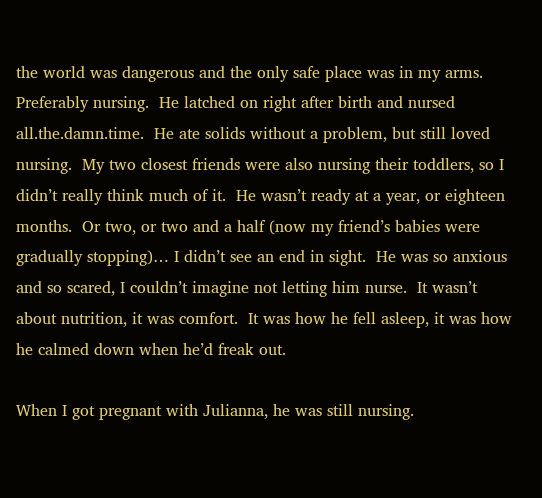the world was dangerous and the only safe place was in my arms.  Preferably nursing.  He latched on right after birth and nursed all.the.damn.time.  He ate solids without a problem, but still loved nursing.  My two closest friends were also nursing their toddlers, so I didn’t really think much of it.  He wasn’t ready at a year, or eighteen months.  Or two, or two and a half (now my friend’s babies were gradually stopping)… I didn’t see an end in sight.  He was so anxious and so scared, I couldn’t imagine not letting him nurse.  It wasn’t about nutrition, it was comfort.  It was how he fell asleep, it was how he calmed down when he’d freak out.

When I got pregnant with Julianna, he was still nursing.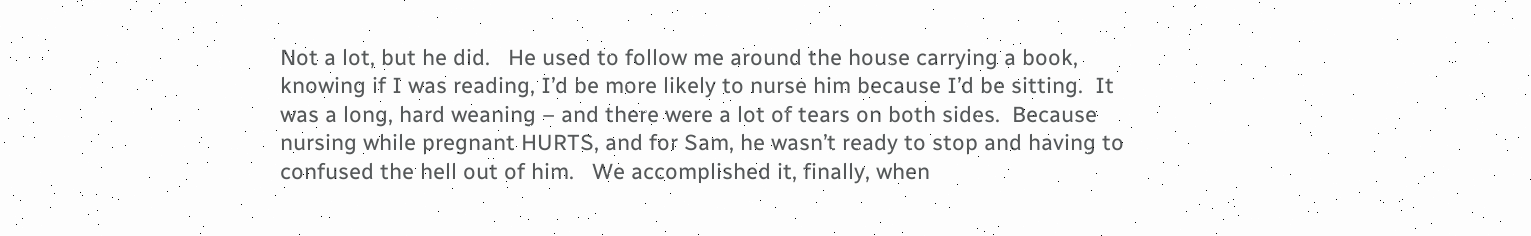Not a lot, but he did.   He used to follow me around the house carrying a book, knowing if I was reading, I’d be more likely to nurse him because I’d be sitting.  It was a long, hard weaning – and there were a lot of tears on both sides.  Because nursing while pregnant HURTS, and for Sam, he wasn’t ready to stop and having to confused the hell out of him.   We accomplished it, finally, when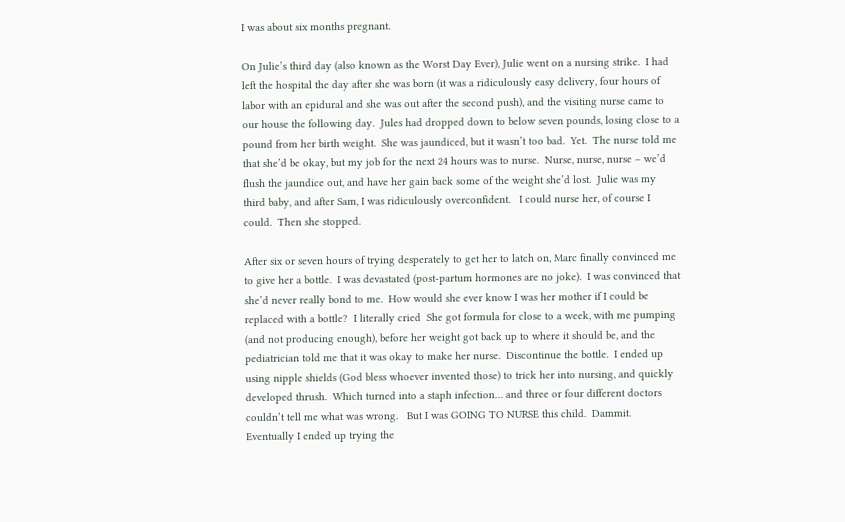I was about six months pregnant.

On Julie’s third day (also known as the Worst Day Ever), Julie went on a nursing strike.  I had left the hospital the day after she was born (it was a ridiculously easy delivery, four hours of labor with an epidural and she was out after the second push), and the visiting nurse came to our house the following day.  Jules had dropped down to below seven pounds, losing close to a pound from her birth weight.  She was jaundiced, but it wasn’t too bad.  Yet.  The nurse told me that she’d be okay, but my job for the next 24 hours was to nurse.  Nurse, nurse, nurse – we’d flush the jaundice out, and have her gain back some of the weight she’d lost.  Julie was my third baby, and after Sam, I was ridiculously overconfident.   I could nurse her, of course I could.  Then she stopped.

After six or seven hours of trying desperately to get her to latch on, Marc finally convinced me to give her a bottle.  I was devastated (post-partum hormones are no joke).  I was convinced that she’d never really bond to me.  How would she ever know I was her mother if I could be replaced with a bottle?  I literally cried  She got formula for close to a week, with me pumping (and not producing enough), before her weight got back up to where it should be, and the pediatrician told me that it was okay to make her nurse.  Discontinue the bottle.  I ended up using nipple shields (God bless whoever invented those) to trick her into nursing, and quickly developed thrush.  Which turned into a staph infection… and three or four different doctors couldn’t tell me what was wrong.   But I was GOING TO NURSE this child.  Dammit.  Eventually I ended up trying the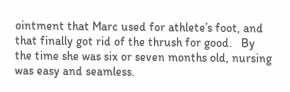ointment that Marc used for athlete’s foot, and that finally got rid of the thrush for good.   By the time she was six or seven months old, nursing was easy and seamless.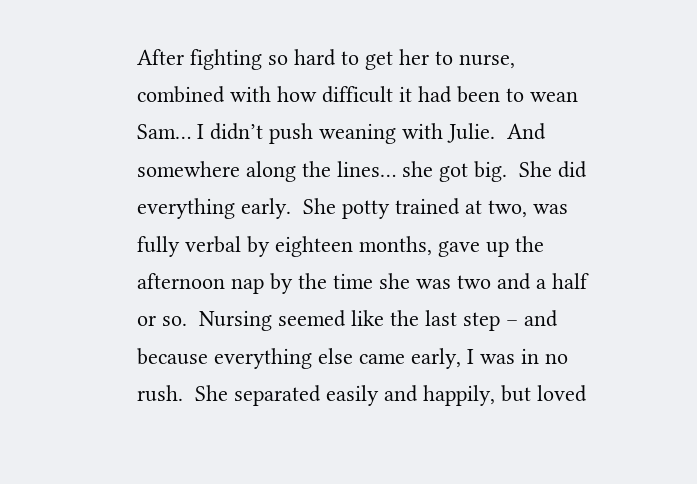After fighting so hard to get her to nurse, combined with how difficult it had been to wean Sam… I didn’t push weaning with Julie.  And somewhere along the lines… she got big.  She did everything early.  She potty trained at two, was fully verbal by eighteen months, gave up the afternoon nap by the time she was two and a half or so.  Nursing seemed like the last step – and because everything else came early, I was in no rush.  She separated easily and happily, but loved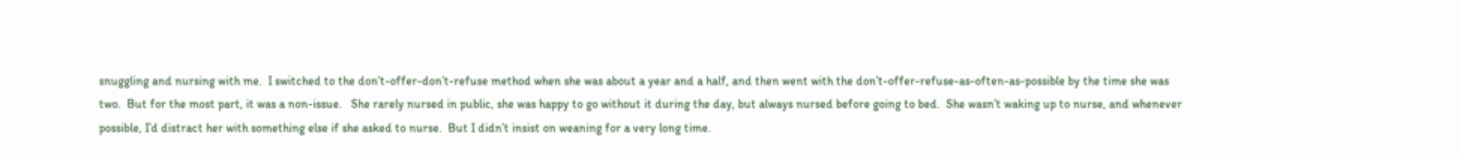snuggling and nursing with me.  I switched to the don’t-offer-don’t-refuse method when she was about a year and a half, and then went with the don’t-offer-refuse-as-often-as-possible by the time she was two.  But for the most part, it was a non-issue.   She rarely nursed in public, she was happy to go without it during the day, but always nursed before going to bed.  She wasn’t waking up to nurse, and whenever possible, I’d distract her with something else if she asked to nurse.  But I didn’t insist on weaning for a very long time.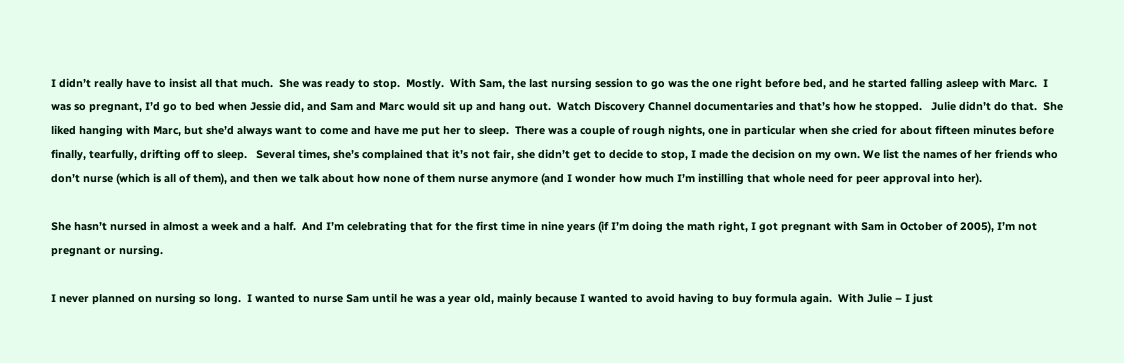I didn’t really have to insist all that much.  She was ready to stop.  Mostly.  With Sam, the last nursing session to go was the one right before bed, and he started falling asleep with Marc.  I was so pregnant, I’d go to bed when Jessie did, and Sam and Marc would sit up and hang out.  Watch Discovery Channel documentaries and that’s how he stopped.   Julie didn’t do that.  She liked hanging with Marc, but she’d always want to come and have me put her to sleep.  There was a couple of rough nights, one in particular when she cried for about fifteen minutes before finally, tearfully, drifting off to sleep.   Several times, she’s complained that it’s not fair, she didn’t get to decide to stop, I made the decision on my own. We list the names of her friends who don’t nurse (which is all of them), and then we talk about how none of them nurse anymore (and I wonder how much I’m instilling that whole need for peer approval into her).

She hasn’t nursed in almost a week and a half.  And I’m celebrating that for the first time in nine years (if I’m doing the math right, I got pregnant with Sam in October of 2005), I’m not pregnant or nursing.

I never planned on nursing so long.  I wanted to nurse Sam until he was a year old, mainly because I wanted to avoid having to buy formula again.  With Julie – I just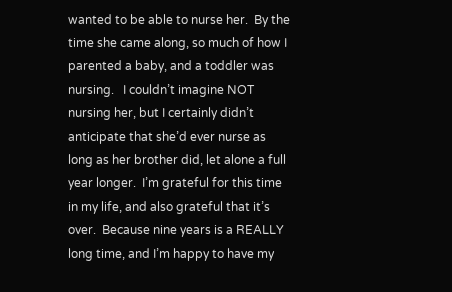wanted to be able to nurse her.  By the time she came along, so much of how I parented a baby, and a toddler was nursing.   I couldn’t imagine NOT nursing her, but I certainly didn’t anticipate that she’d ever nurse as long as her brother did, let alone a full year longer.  I’m grateful for this time in my life, and also grateful that it’s over.  Because nine years is a REALLY long time, and I’m happy to have my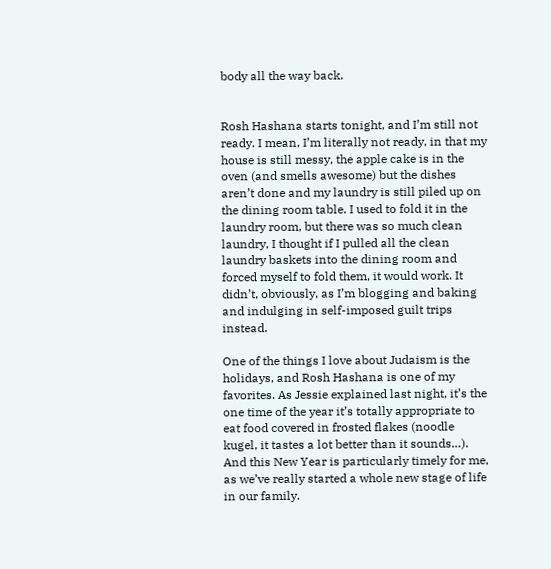body all the way back.


Rosh Hashana starts tonight, and I’m still not ready. I mean, I’m literally not ready, in that my house is still messy, the apple cake is in the oven (and smells awesome) but the dishes aren’t done and my laundry is still piled up on the dining room table. I used to fold it in the laundry room, but there was so much clean laundry, I thought if I pulled all the clean laundry baskets into the dining room and forced myself to fold them, it would work. It didn’t, obviously, as I’m blogging and baking and indulging in self-imposed guilt trips instead.

One of the things I love about Judaism is the holidays, and Rosh Hashana is one of my favorites. As Jessie explained last night, it’s the one time of the year it’s totally appropriate to eat food covered in frosted flakes (noodle kugel, it tastes a lot better than it sounds…). And this New Year is particularly timely for me, as we’ve really started a whole new stage of life in our family.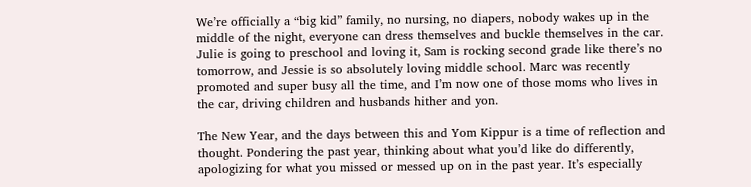We’re officially a “big kid” family, no nursing, no diapers, nobody wakes up in the middle of the night, everyone can dress themselves and buckle themselves in the car. Julie is going to preschool and loving it, Sam is rocking second grade like there’s no tomorrow, and Jessie is so absolutely loving middle school. Marc was recently promoted and super busy all the time, and I’m now one of those moms who lives in the car, driving children and husbands hither and yon.

The New Year, and the days between this and Yom Kippur is a time of reflection and thought. Pondering the past year, thinking about what you’d like do differently, apologizing for what you missed or messed up on in the past year. It’s especially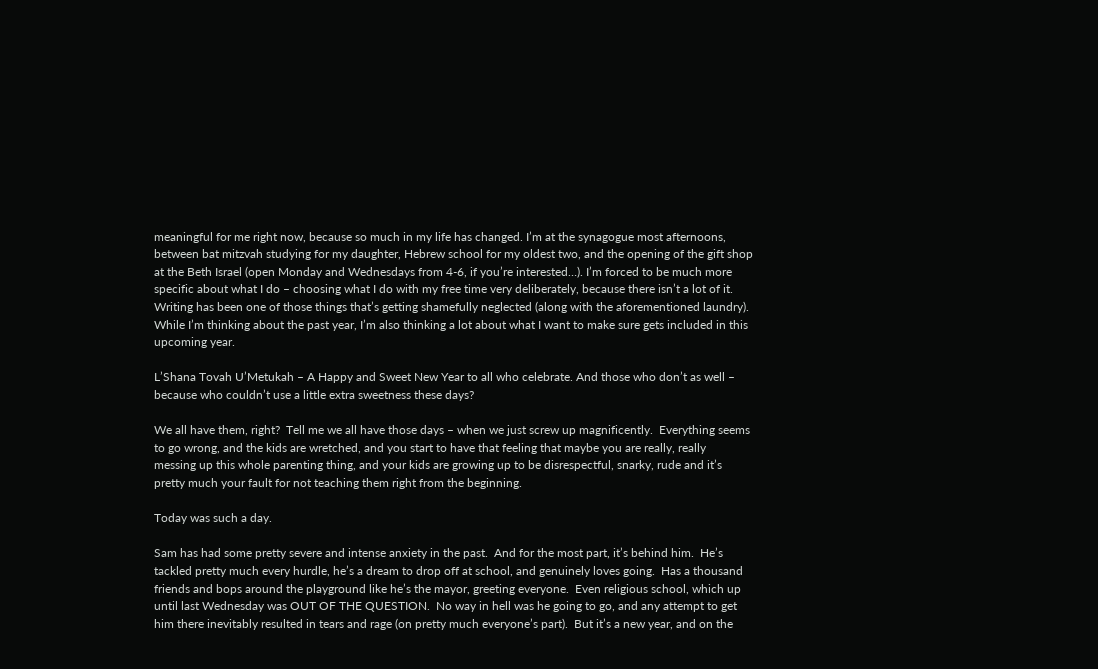meaningful for me right now, because so much in my life has changed. I’m at the synagogue most afternoons, between bat mitzvah studying for my daughter, Hebrew school for my oldest two, and the opening of the gift shop at the Beth Israel (open Monday and Wednesdays from 4-6, if you’re interested…). I’m forced to be much more specific about what I do – choosing what I do with my free time very deliberately, because there isn’t a lot of it. Writing has been one of those things that’s getting shamefully neglected (along with the aforementioned laundry). While I’m thinking about the past year, I’m also thinking a lot about what I want to make sure gets included in this upcoming year.

L’Shana Tovah U’Metukah – A Happy and Sweet New Year to all who celebrate. And those who don’t as well – because who couldn’t use a little extra sweetness these days?

We all have them, right?  Tell me we all have those days – when we just screw up magnificently.  Everything seems to go wrong, and the kids are wretched, and you start to have that feeling that maybe you are really, really  messing up this whole parenting thing, and your kids are growing up to be disrespectful, snarky, rude and it’s pretty much your fault for not teaching them right from the beginning.

Today was such a day.

Sam has had some pretty severe and intense anxiety in the past.  And for the most part, it’s behind him.  He’s tackled pretty much every hurdle, he’s a dream to drop off at school, and genuinely loves going.  Has a thousand friends and bops around the playground like he’s the mayor, greeting everyone.  Even religious school, which up until last Wednesday was OUT OF THE QUESTION.  No way in hell was he going to go, and any attempt to get him there inevitably resulted in tears and rage (on pretty much everyone’s part).  But it’s a new year, and on the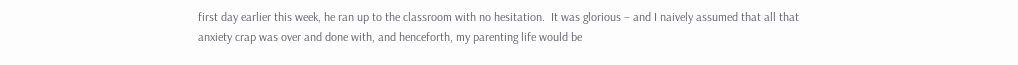first day earlier this week, he ran up to the classroom with no hesitation.  It was glorious – and I naively assumed that all that anxiety crap was over and done with, and henceforth, my parenting life would be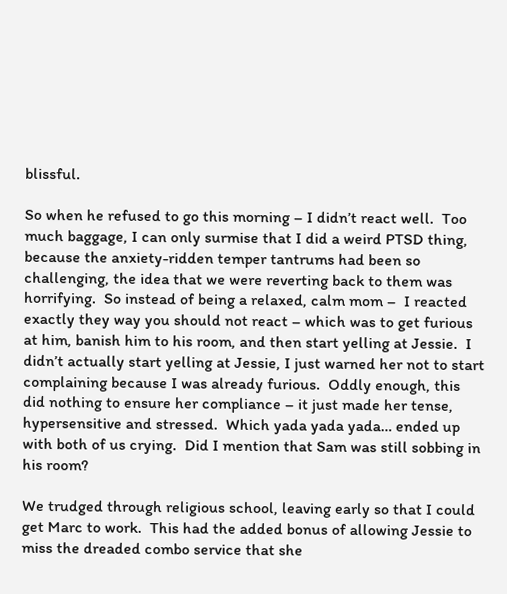blissful.

So when he refused to go this morning – I didn’t react well.  Too much baggage, I can only surmise that I did a weird PTSD thing, because the anxiety-ridden temper tantrums had been so challenging, the idea that we were reverting back to them was horrifying.  So instead of being a relaxed, calm mom –  I reacted exactly they way you should not react – which was to get furious at him, banish him to his room, and then start yelling at Jessie.  I didn’t actually start yelling at Jessie, I just warned her not to start complaining because I was already furious.  Oddly enough, this did nothing to ensure her compliance – it just made her tense, hypersensitive and stressed.  Which yada yada yada… ended up with both of us crying.  Did I mention that Sam was still sobbing in his room?

We trudged through religious school, leaving early so that I could get Marc to work.  This had the added bonus of allowing Jessie to miss the dreaded combo service that she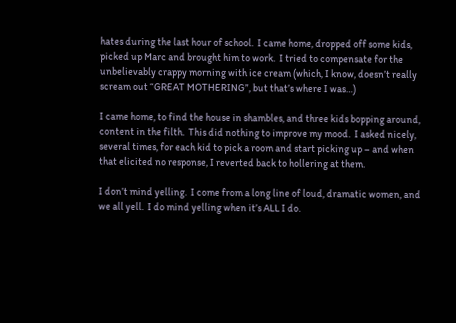hates during the last hour of school.  I came home, dropped off some kids, picked up Marc and brought him to work.  I tried to compensate for the unbelievably crappy morning with ice cream (which, I know, doesn’t really scream out “GREAT MOTHERING”, but that’s where I was…)

I came home, to find the house in shambles, and three kids bopping around, content in the filth.  This did nothing to improve my mood.  I asked nicely, several times, for each kid to pick a room and start picking up – and when that elicited no response, I reverted back to hollering at them.

I don’t mind yelling.  I come from a long line of loud, dramatic women, and we all yell.  I do mind yelling when it’s ALL I do.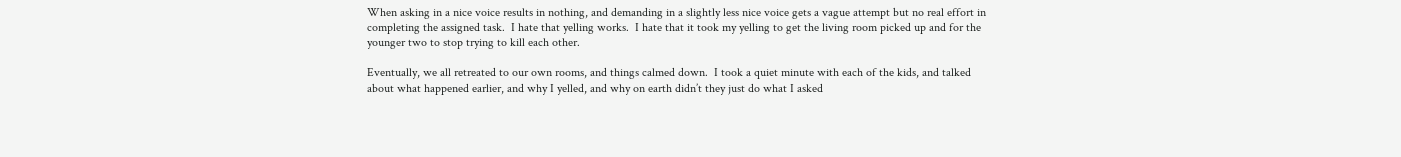When asking in a nice voice results in nothing, and demanding in a slightly less nice voice gets a vague attempt but no real effort in completing the assigned task.  I hate that yelling works.  I hate that it took my yelling to get the living room picked up and for the younger two to stop trying to kill each other.

Eventually, we all retreated to our own rooms, and things calmed down.  I took a quiet minute with each of the kids, and talked about what happened earlier, and why I yelled, and why on earth didn’t they just do what I asked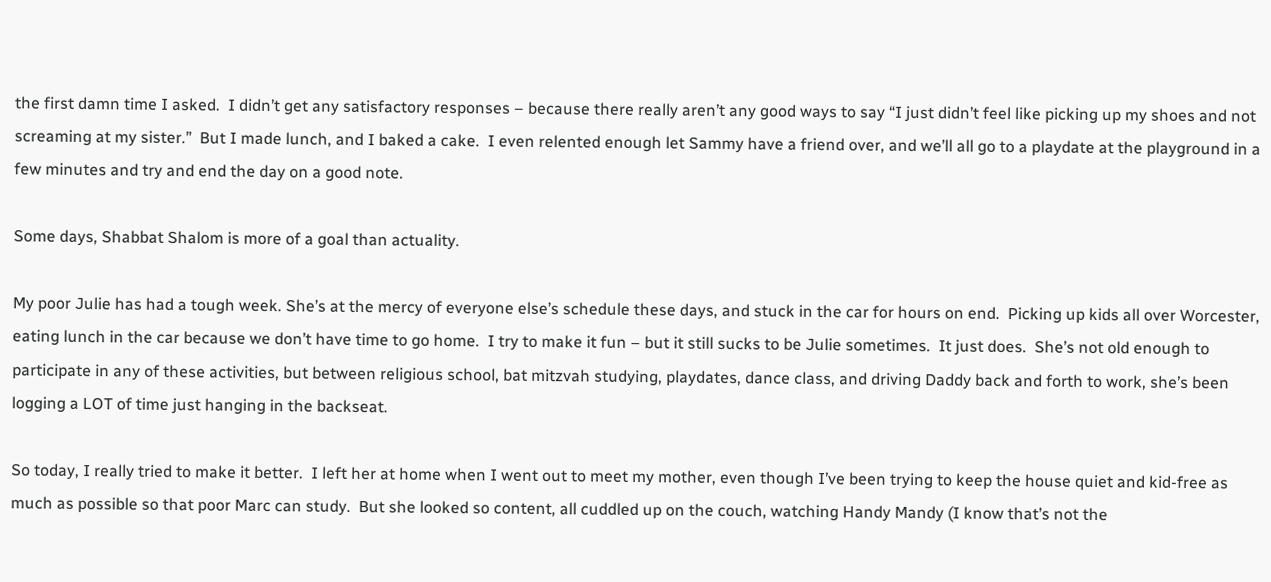the first damn time I asked.  I didn’t get any satisfactory responses – because there really aren’t any good ways to say “I just didn’t feel like picking up my shoes and not screaming at my sister.”  But I made lunch, and I baked a cake.  I even relented enough let Sammy have a friend over, and we’ll all go to a playdate at the playground in a few minutes and try and end the day on a good note.

Some days, Shabbat Shalom is more of a goal than actuality.

My poor Julie has had a tough week. She’s at the mercy of everyone else’s schedule these days, and stuck in the car for hours on end.  Picking up kids all over Worcester, eating lunch in the car because we don’t have time to go home.  I try to make it fun – but it still sucks to be Julie sometimes.  It just does.  She’s not old enough to participate in any of these activities, but between religious school, bat mitzvah studying, playdates, dance class, and driving Daddy back and forth to work, she’s been logging a LOT of time just hanging in the backseat.

So today, I really tried to make it better.  I left her at home when I went out to meet my mother, even though I’ve been trying to keep the house quiet and kid-free as much as possible so that poor Marc can study.  But she looked so content, all cuddled up on the couch, watching Handy Mandy (I know that’s not the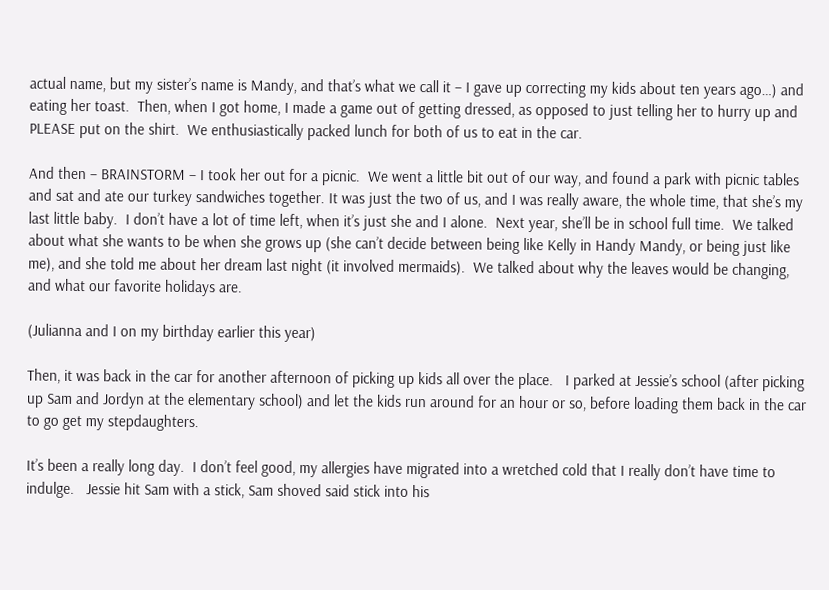actual name, but my sister’s name is Mandy, and that’s what we call it – I gave up correcting my kids about ten years ago…) and eating her toast.  Then, when I got home, I made a game out of getting dressed, as opposed to just telling her to hurry up and PLEASE put on the shirt.  We enthusiastically packed lunch for both of us to eat in the car.

And then – BRAINSTORM – I took her out for a picnic.  We went a little bit out of our way, and found a park with picnic tables and sat and ate our turkey sandwiches together. It was just the two of us, and I was really aware, the whole time, that she’s my last little baby.  I don’t have a lot of time left, when it’s just she and I alone.  Next year, she’ll be in school full time.  We talked about what she wants to be when she grows up (she can’t decide between being like Kelly in Handy Mandy, or being just like me), and she told me about her dream last night (it involved mermaids).  We talked about why the leaves would be changing, and what our favorite holidays are.

(Julianna and I on my birthday earlier this year)

Then, it was back in the car for another afternoon of picking up kids all over the place.   I parked at Jessie’s school (after picking up Sam and Jordyn at the elementary school) and let the kids run around for an hour or so, before loading them back in the car to go get my stepdaughters.

It’s been a really long day.  I don’t feel good, my allergies have migrated into a wretched cold that I really don’t have time to indulge.   Jessie hit Sam with a stick, Sam shoved said stick into his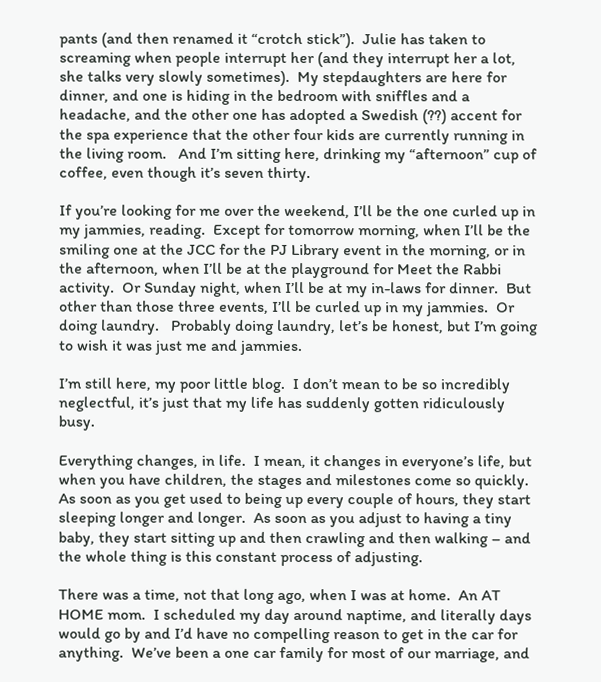pants (and then renamed it “crotch stick”).  Julie has taken to screaming when people interrupt her (and they interrupt her a lot, she talks very slowly sometimes).  My stepdaughters are here for dinner, and one is hiding in the bedroom with sniffles and a headache, and the other one has adopted a Swedish (??) accent for the spa experience that the other four kids are currently running in the living room.   And I’m sitting here, drinking my “afternoon” cup of coffee, even though it’s seven thirty.

If you’re looking for me over the weekend, I’ll be the one curled up in my jammies, reading.  Except for tomorrow morning, when I’ll be the smiling one at the JCC for the PJ Library event in the morning, or in the afternoon, when I’ll be at the playground for Meet the Rabbi activity.  Or Sunday night, when I’ll be at my in-laws for dinner.  But other than those three events, I’ll be curled up in my jammies.  Or doing laundry.   Probably doing laundry, let’s be honest, but I’m going to wish it was just me and jammies.

I’m still here, my poor little blog.  I don’t mean to be so incredibly neglectful, it’s just that my life has suddenly gotten ridiculously busy.

Everything changes, in life.  I mean, it changes in everyone’s life, but when you have children, the stages and milestones come so quickly.  As soon as you get used to being up every couple of hours, they start sleeping longer and longer.  As soon as you adjust to having a tiny baby, they start sitting up and then crawling and then walking – and the whole thing is this constant process of adjusting.

There was a time, not that long ago, when I was at home.  An AT HOME mom.  I scheduled my day around naptime, and literally days would go by and I’d have no compelling reason to get in the car for anything.  We’ve been a one car family for most of our marriage, and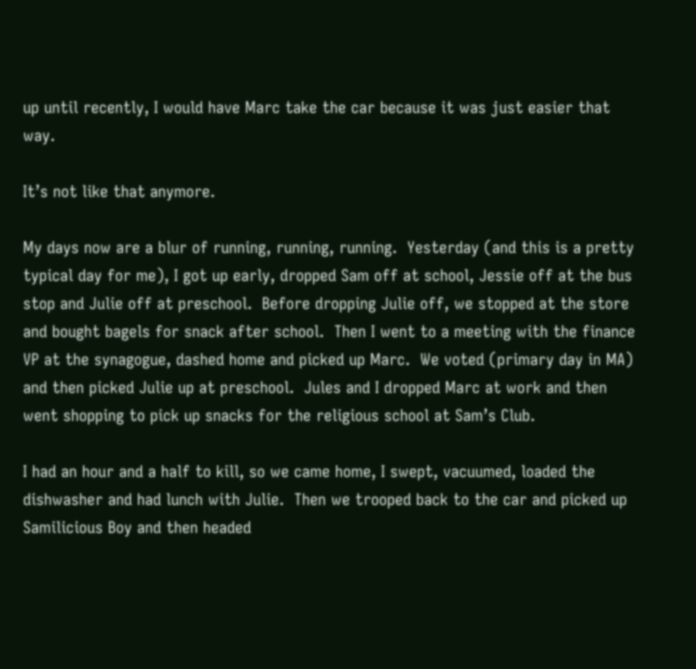up until recently, I would have Marc take the car because it was just easier that way.

It’s not like that anymore.

My days now are a blur of running, running, running.  Yesterday (and this is a pretty typical day for me), I got up early, dropped Sam off at school, Jessie off at the bus stop and Julie off at preschool.  Before dropping Julie off, we stopped at the store and bought bagels for snack after school.  Then I went to a meeting with the finance VP at the synagogue, dashed home and picked up Marc.  We voted (primary day in MA) and then picked Julie up at preschool.  Jules and I dropped Marc at work and then went shopping to pick up snacks for the religious school at Sam’s Club.

I had an hour and a half to kill, so we came home, I swept, vacuumed, loaded the dishwasher and had lunch with Julie.  Then we trooped back to the car and picked up Samilicious Boy and then headed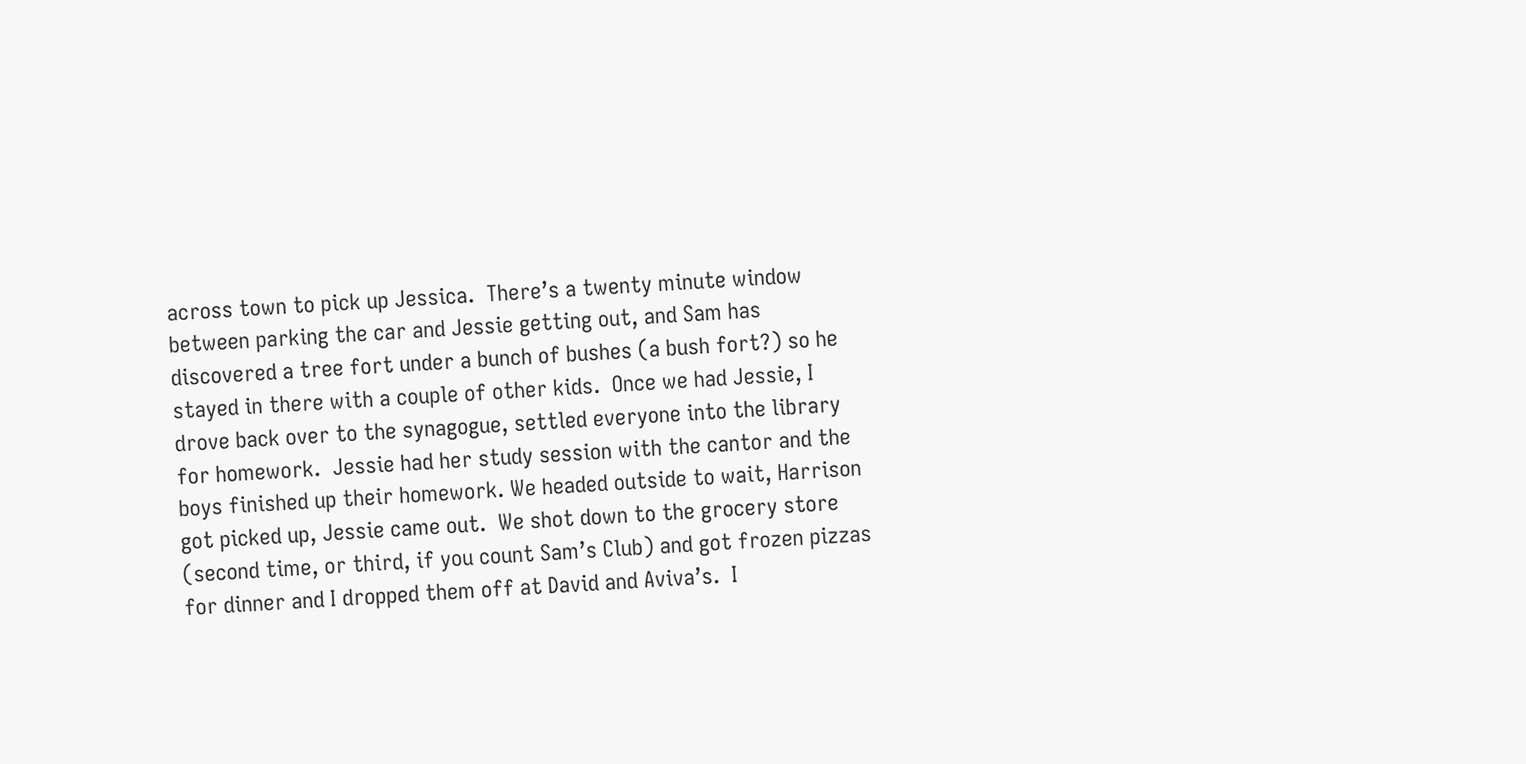across town to pick up Jessica.  There’s a twenty minute window between parking the car and Jessie getting out, and Sam has discovered a tree fort under a bunch of bushes (a bush fort?) so he stayed in there with a couple of other kids.  Once we had Jessie, I drove back over to the synagogue, settled everyone into the library for homework.  Jessie had her study session with the cantor and the boys finished up their homework. We headed outside to wait, Harrison got picked up, Jessie came out.  We shot down to the grocery store (second time, or third, if you count Sam’s Club) and got frozen pizzas for dinner and I dropped them off at David and Aviva’s.  I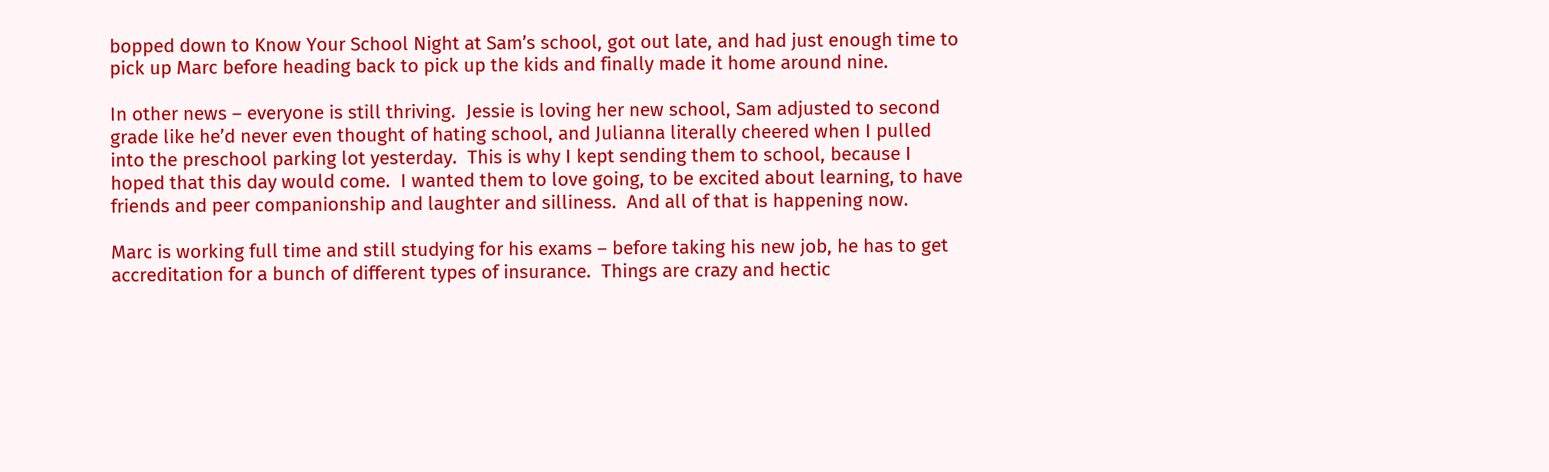bopped down to Know Your School Night at Sam’s school, got out late, and had just enough time to pick up Marc before heading back to pick up the kids and finally made it home around nine.

In other news – everyone is still thriving.  Jessie is loving her new school, Sam adjusted to second grade like he’d never even thought of hating school, and Julianna literally cheered when I pulled into the preschool parking lot yesterday.  This is why I kept sending them to school, because I hoped that this day would come.  I wanted them to love going, to be excited about learning, to have friends and peer companionship and laughter and silliness.  And all of that is happening now.

Marc is working full time and still studying for his exams – before taking his new job, he has to get accreditation for a bunch of different types of insurance.  Things are crazy and hectic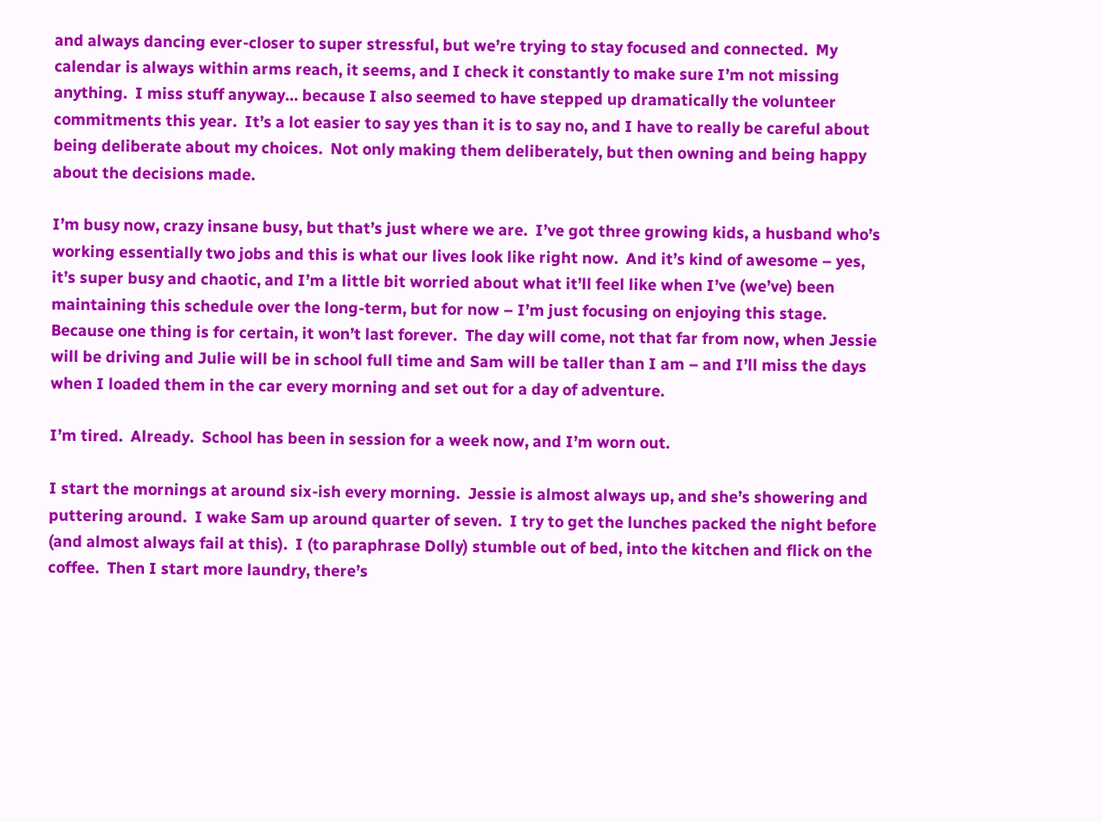and always dancing ever-closer to super stressful, but we’re trying to stay focused and connected.  My calendar is always within arms reach, it seems, and I check it constantly to make sure I’m not missing anything.  I miss stuff anyway… because I also seemed to have stepped up dramatically the volunteer commitments this year.  It’s a lot easier to say yes than it is to say no, and I have to really be careful about being deliberate about my choices.  Not only making them deliberately, but then owning and being happy about the decisions made.

I’m busy now, crazy insane busy, but that’s just where we are.  I’ve got three growing kids, a husband who’s working essentially two jobs and this is what our lives look like right now.  And it’s kind of awesome – yes, it’s super busy and chaotic, and I’m a little bit worried about what it’ll feel like when I’ve (we’ve) been maintaining this schedule over the long-term, but for now – I’m just focusing on enjoying this stage.  Because one thing is for certain, it won’t last forever.  The day will come, not that far from now, when Jessie will be driving and Julie will be in school full time and Sam will be taller than I am – and I’ll miss the days when I loaded them in the car every morning and set out for a day of adventure.

I’m tired.  Already.  School has been in session for a week now, and I’m worn out.

I start the mornings at around six-ish every morning.  Jessie is almost always up, and she’s showering and puttering around.  I wake Sam up around quarter of seven.  I try to get the lunches packed the night before (and almost always fail at this).  I (to paraphrase Dolly) stumble out of bed, into the kitchen and flick on the coffee.  Then I start more laundry, there’s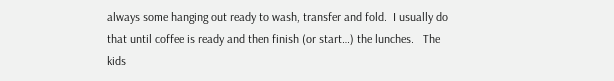always some hanging out ready to wash, transfer and fold.  I usually do that until coffee is ready and then finish (or start…) the lunches.   The kids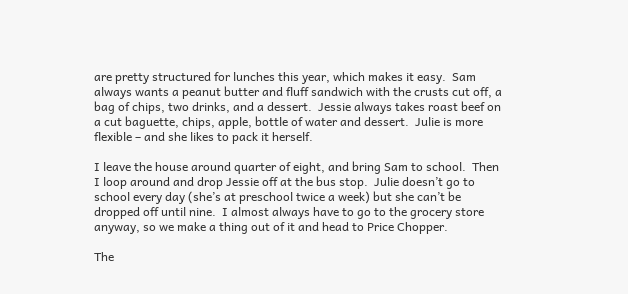are pretty structured for lunches this year, which makes it easy.  Sam always wants a peanut butter and fluff sandwich with the crusts cut off, a bag of chips, two drinks, and a dessert.  Jessie always takes roast beef on a cut baguette, chips, apple, bottle of water and dessert.  Julie is more flexible – and she likes to pack it herself.

I leave the house around quarter of eight, and bring Sam to school.  Then I loop around and drop Jessie off at the bus stop.  Julie doesn’t go to school every day (she’s at preschool twice a week) but she can’t be dropped off until nine.  I almost always have to go to the grocery store anyway, so we make a thing out of it and head to Price Chopper.

The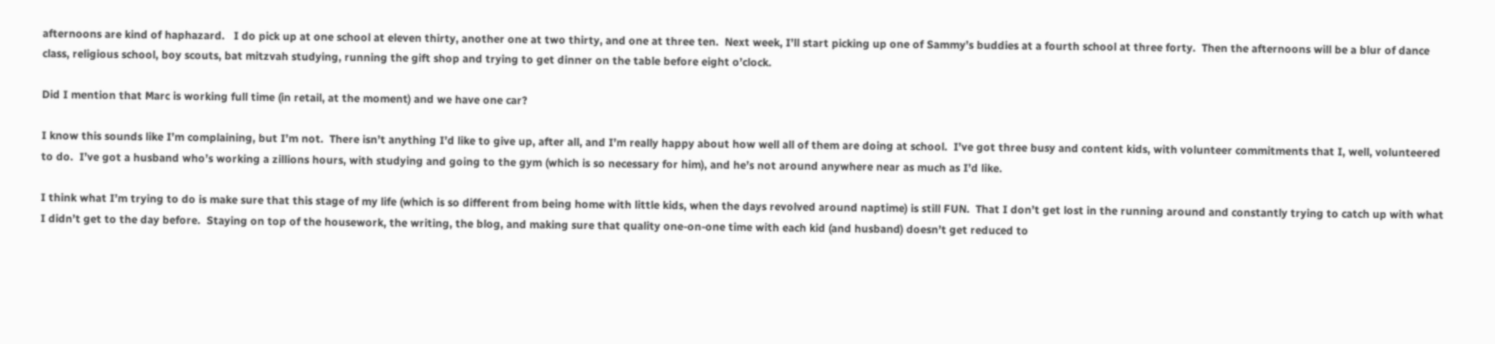afternoons are kind of haphazard.   I do pick up at one school at eleven thirty, another one at two thirty, and one at three ten.  Next week, I’ll start picking up one of Sammy’s buddies at a fourth school at three forty.  Then the afternoons will be a blur of dance class, religious school, boy scouts, bat mitzvah studying, running the gift shop and trying to get dinner on the table before eight o’clock.

Did I mention that Marc is working full time (in retail, at the moment) and we have one car?

I know this sounds like I’m complaining, but I’m not.  There isn’t anything I’d like to give up, after all, and I’m really happy about how well all of them are doing at school.  I’ve got three busy and content kids, with volunteer commitments that I, well, volunteered to do.  I’ve got a husband who’s working a zillions hours, with studying and going to the gym (which is so necessary for him), and he’s not around anywhere near as much as I’d like.

I think what I’m trying to do is make sure that this stage of my life (which is so different from being home with little kids, when the days revolved around naptime) is still FUN.  That I don’t get lost in the running around and constantly trying to catch up with what I didn’t get to the day before.  Staying on top of the housework, the writing, the blog, and making sure that quality one-on-one time with each kid (and husband) doesn’t get reduced to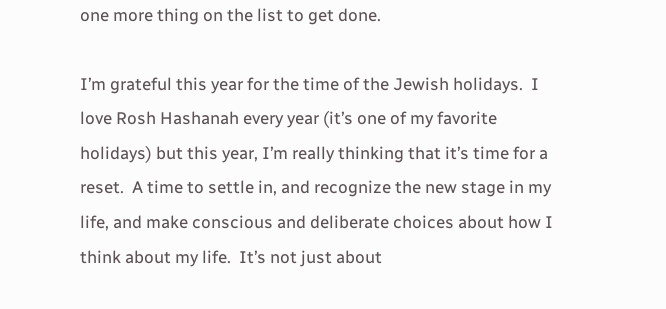one more thing on the list to get done.

I’m grateful this year for the time of the Jewish holidays.  I love Rosh Hashanah every year (it’s one of my favorite holidays) but this year, I’m really thinking that it’s time for a reset.  A time to settle in, and recognize the new stage in my life, and make conscious and deliberate choices about how I think about my life.  It’s not just about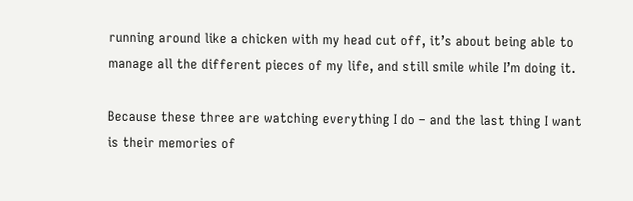running around like a chicken with my head cut off, it’s about being able to manage all the different pieces of my life, and still smile while I’m doing it.

Because these three are watching everything I do – and the last thing I want is their memories of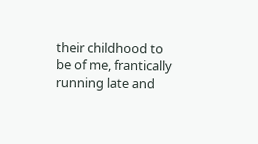their childhood to be of me, frantically running late and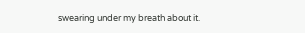swearing under my breath about it.